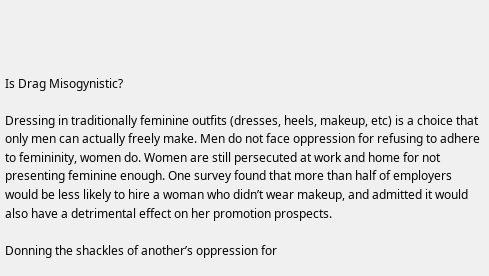Is Drag Misogynistic?

Dressing in traditionally feminine outfits (dresses, heels, makeup, etc) is a choice that only men can actually freely make. Men do not face oppression for refusing to adhere to femininity, women do. Women are still persecuted at work and home for not presenting feminine enough. One survey found that more than half of employers would be less likely to hire a woman who didn’t wear makeup, and admitted it would also have a detrimental effect on her promotion prospects.

Donning the shackles of another’s oppression for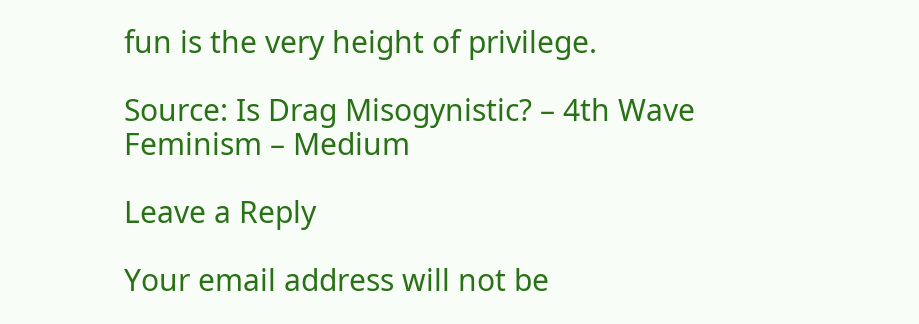fun is the very height of privilege.

Source: Is Drag Misogynistic? – 4th Wave Feminism – Medium

Leave a Reply

Your email address will not be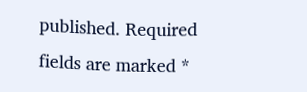published. Required fields are marked *